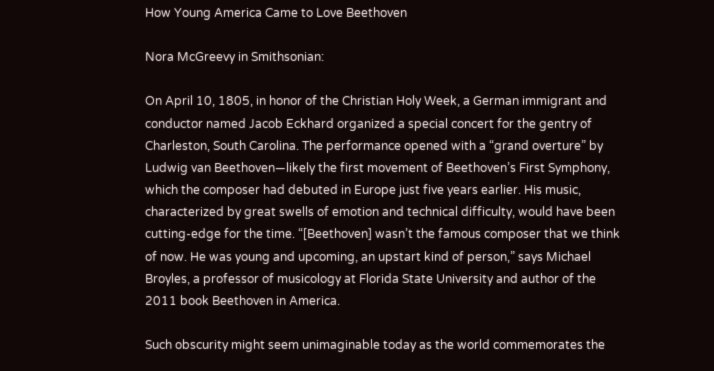How Young America Came to Love Beethoven

Nora McGreevy in Smithsonian:

On April 10, 1805, in honor of the Christian Holy Week, a German immigrant and conductor named Jacob Eckhard organized a special concert for the gentry of Charleston, South Carolina. The performance opened with a “grand overture” by Ludwig van Beethoven—likely the first movement of Beethoven’s First Symphony, which the composer had debuted in Europe just five years earlier. His music, characterized by great swells of emotion and technical difficulty, would have been cutting-edge for the time. “[Beethoven] wasn’t the famous composer that we think of now. He was young and upcoming, an upstart kind of person,” says Michael Broyles, a professor of musicology at Florida State University and author of the 2011 book Beethoven in America.

Such obscurity might seem unimaginable today as the world commemorates the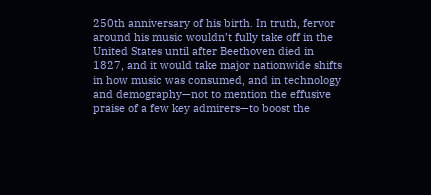250th anniversary of his birth. In truth, fervor around his music wouldn’t fully take off in the United States until after Beethoven died in 1827, and it would take major nationwide shifts in how music was consumed, and in technology and demography—not to mention the effusive praise of a few key admirers—to boost the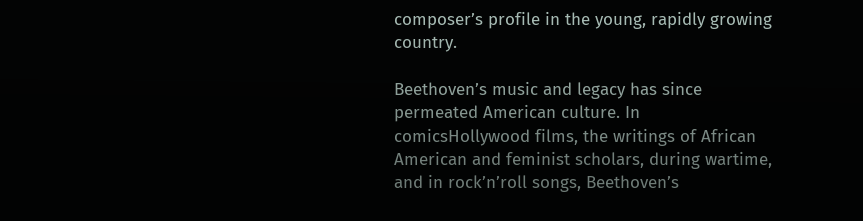composer’s profile in the young, rapidly growing country.

Beethoven’s music and legacy has since permeated American culture. In comicsHollywood films, the writings of African American and feminist scholars, during wartime, and in rock’n’roll songs, Beethoven’s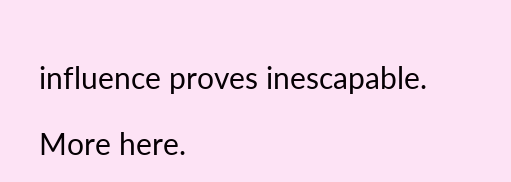influence proves inescapable.

More here.